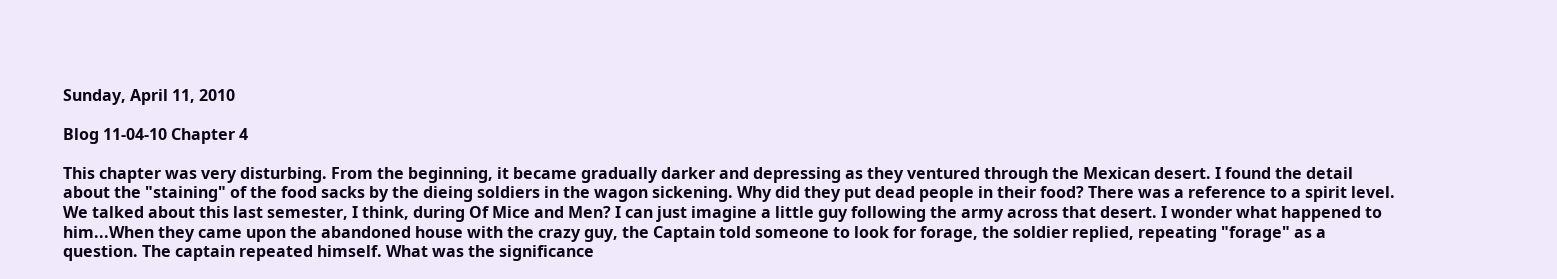Sunday, April 11, 2010

Blog 11-04-10 Chapter 4

This chapter was very disturbing. From the beginning, it became gradually darker and depressing as they ventured through the Mexican desert. I found the detail about the "staining" of the food sacks by the dieing soldiers in the wagon sickening. Why did they put dead people in their food? There was a reference to a spirit level. We talked about this last semester, I think, during Of Mice and Men? I can just imagine a little guy following the army across that desert. I wonder what happened to him...When they came upon the abandoned house with the crazy guy, the Captain told someone to look for forage, the soldier replied, repeating "forage" as a question. The captain repeated himself. What was the significance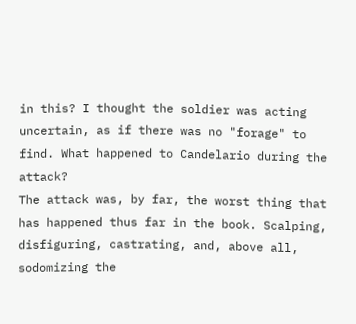in this? I thought the soldier was acting uncertain, as if there was no "forage" to find. What happened to Candelario during the attack?
The attack was, by far, the worst thing that has happened thus far in the book. Scalping, disfiguring, castrating, and, above all, sodomizing the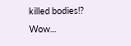killed bodies!? Wow...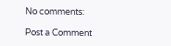No comments:

Post a Comment